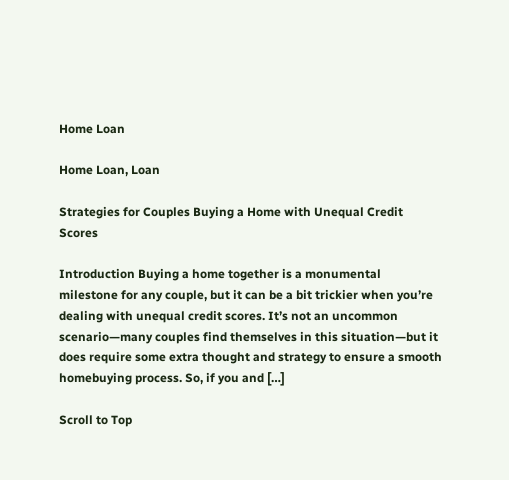Home Loan

Home Loan, Loan

Strategies for Couples Buying a Home with Unequal Credit Scores

Introduction Buying a home together is a monumental milestone for any couple, but it can be a bit trickier when you’re dealing with unequal credit scores. It’s not an uncommon scenario—many couples find themselves in this situation—but it does require some extra thought and strategy to ensure a smooth homebuying process. So, if you and […]

Scroll to Top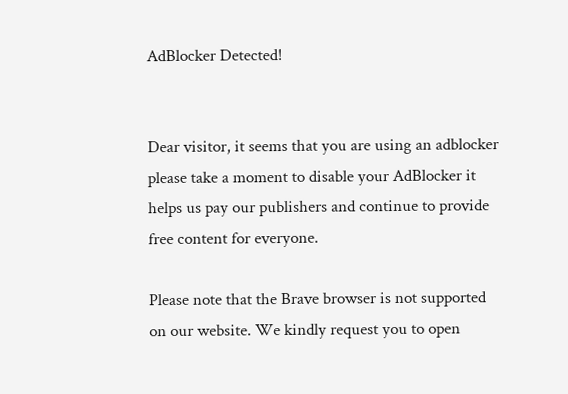AdBlocker Detected!


Dear visitor, it seems that you are using an adblocker please take a moment to disable your AdBlocker it helps us pay our publishers and continue to provide free content for everyone.

Please note that the Brave browser is not supported on our website. We kindly request you to open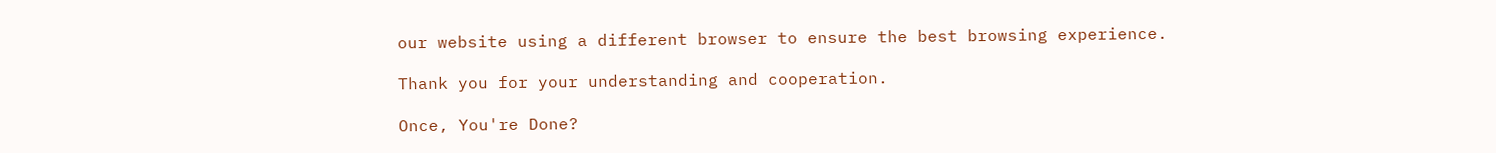our website using a different browser to ensure the best browsing experience.

Thank you for your understanding and cooperation.

Once, You're Done?